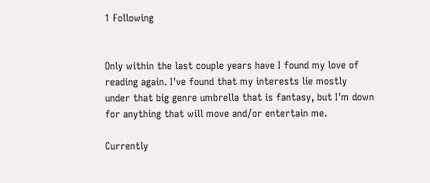1 Following


Only within the last couple years have I found my love of reading again. I've found that my interests lie mostly under that big genre umbrella that is fantasy, but I'm down for anything that will move and/or entertain me.

Currently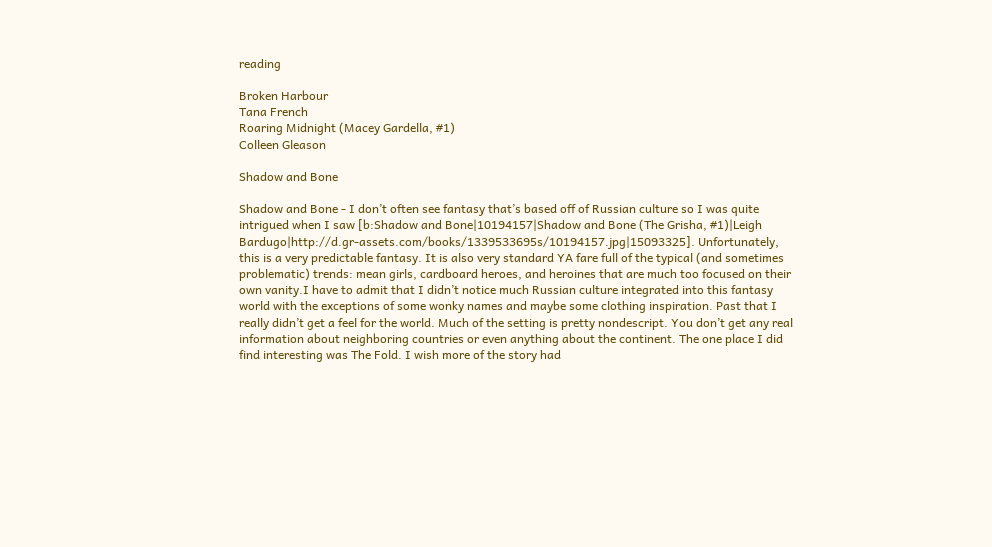reading

Broken Harbour
Tana French
Roaring Midnight (Macey Gardella, #1)
Colleen Gleason

Shadow and Bone

Shadow and Bone - I don’t often see fantasy that’s based off of Russian culture so I was quite intrigued when I saw [b:Shadow and Bone|10194157|Shadow and Bone (The Grisha, #1)|Leigh Bardugo|http://d.gr-assets.com/books/1339533695s/10194157.jpg|15093325]. Unfortunately, this is a very predictable fantasy. It is also very standard YA fare full of the typical (and sometimes problematic) trends: mean girls, cardboard heroes, and heroines that are much too focused on their own vanity.I have to admit that I didn’t notice much Russian culture integrated into this fantasy world with the exceptions of some wonky names and maybe some clothing inspiration. Past that I really didn’t get a feel for the world. Much of the setting is pretty nondescript. You don’t get any real information about neighboring countries or even anything about the continent. The one place I did find interesting was The Fold. I wish more of the story had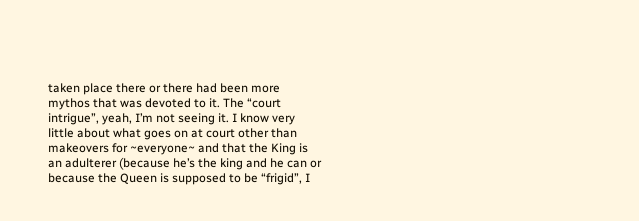taken place there or there had been more mythos that was devoted to it. The “court intrigue”, yeah, I’m not seeing it. I know very little about what goes on at court other than makeovers for ~everyone~ and that the King is an adulterer (because he’s the king and he can or because the Queen is supposed to be “frigid”, I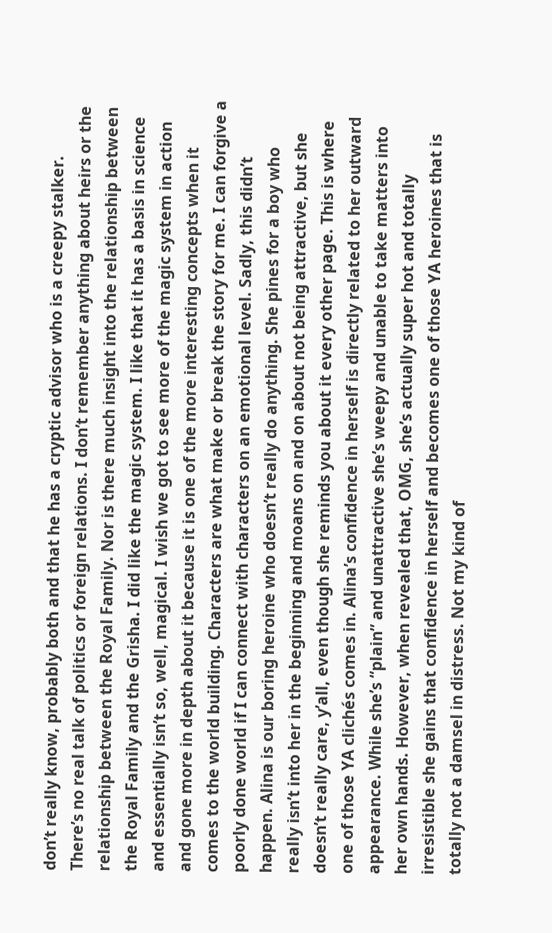don’t really know, probably both and that he has a cryptic advisor who is a creepy stalker. There’s no real talk of politics or foreign relations. I don’t remember anything about heirs or the relationship between the Royal Family. Nor is there much insight into the relationship between the Royal Family and the Grisha. I did like the magic system. I like that it has a basis in science and essentially isn’t so, well, magical. I wish we got to see more of the magic system in action and gone more in depth about it because it is one of the more interesting concepts when it comes to the world building. Characters are what make or break the story for me. I can forgive a poorly done world if I can connect with characters on an emotional level. Sadly, this didn’t happen. Alina is our boring heroine who doesn’t really do anything. She pines for a boy who really isn’t into her in the beginning and moans on and on about not being attractive, but she doesn’t really care, y’all, even though she reminds you about it every other page. This is where one of those YA clichés comes in. Alina’s confidence in herself is directly related to her outward appearance. While she’s “plain” and unattractive she’s weepy and unable to take matters into her own hands. However, when revealed that, OMG, she’s actually super hot and totally irresistible she gains that confidence in herself and becomes one of those YA heroines that is totally not a damsel in distress. Not my kind of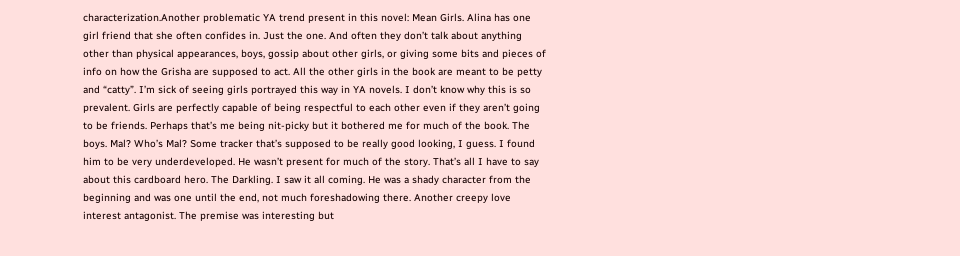characterization.Another problematic YA trend present in this novel: Mean Girls. Alina has one girl friend that she often confides in. Just the one. And often they don’t talk about anything other than physical appearances, boys, gossip about other girls, or giving some bits and pieces of info on how the Grisha are supposed to act. All the other girls in the book are meant to be petty and “catty”. I’m sick of seeing girls portrayed this way in YA novels. I don’t know why this is so prevalent. Girls are perfectly capable of being respectful to each other even if they aren’t going to be friends. Perhaps that’s me being nit-picky but it bothered me for much of the book. The boys. Mal? Who’s Mal? Some tracker that’s supposed to be really good looking, I guess. I found him to be very underdeveloped. He wasn’t present for much of the story. That’s all I have to say about this cardboard hero. The Darkling. I saw it all coming. He was a shady character from the beginning and was one until the end, not much foreshadowing there. Another creepy love interest antagonist. The premise was interesting but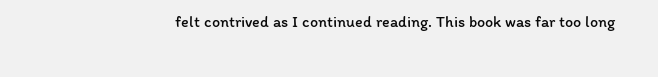felt contrived as I continued reading. This book was far too long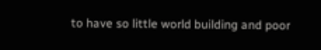to have so little world building and poor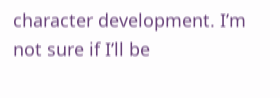character development. I’m not sure if I’ll be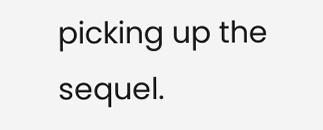picking up the sequel.